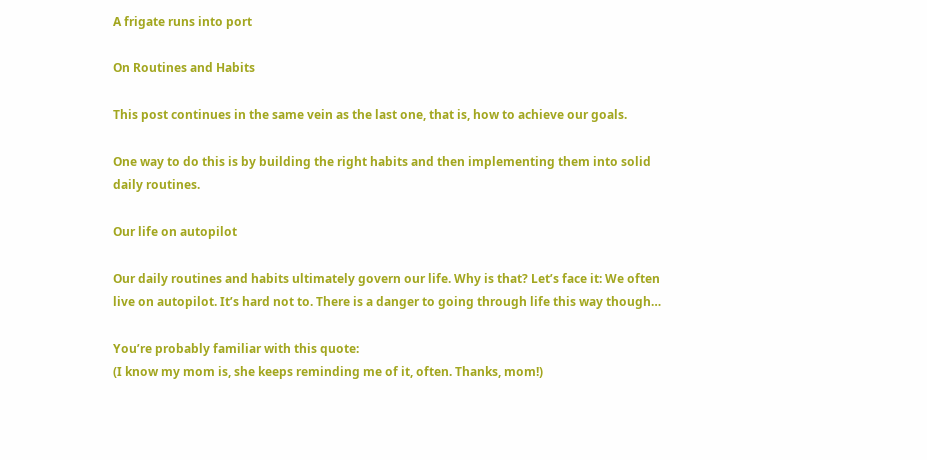A frigate runs into port

On Routines and Habits

This post continues in the same vein as the last one, that is, how to achieve our goals.

One way to do this is by building the right habits and then implementing them into solid daily routines.

Our life on autopilot

Our daily routines and habits ultimately govern our life. Why is that? Let’s face it: We often live on autopilot. It’s hard not to. There is a danger to going through life this way though…

You’re probably familiar with this quote:
(I know my mom is, she keeps reminding me of it, often. Thanks, mom!)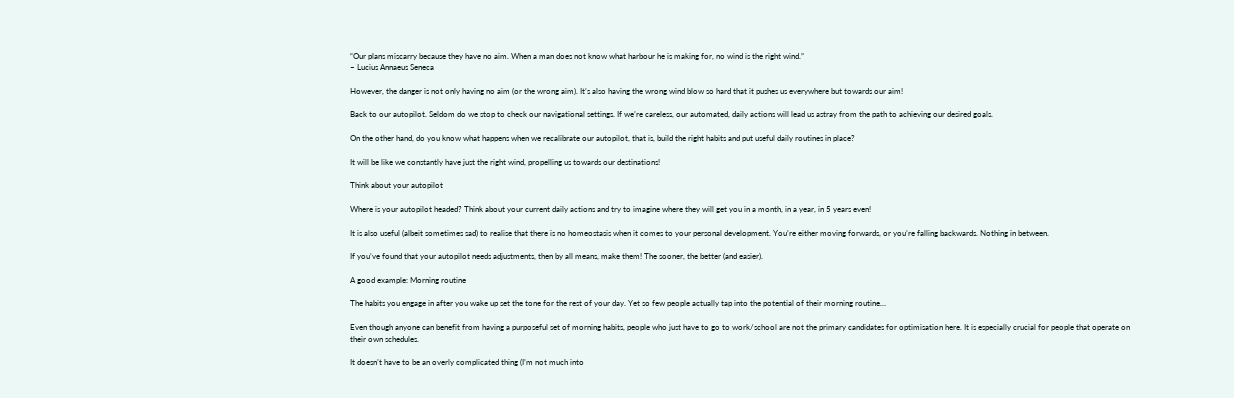“Our plans miscarry because they have no aim. When a man does not know what harbour he is making for, no wind is the right wind.”
– Lucius Annaeus Seneca

However, the danger is not only having no aim (or the wrong aim). It’s also having the wrong wind blow so hard that it pushes us everywhere but towards our aim!

Back to our autopilot. Seldom do we stop to check our navigational settings. If we’re careless, our automated, daily actions will lead us astray from the path to achieving our desired goals.

On the other hand, do you know what happens when we recalibrate our autopilot, that is, build the right habits and put useful daily routines in place?

It will be like we constantly have just the right wind, propelling us towards our destinations!

Think about your autopilot

Where is your autopilot headed? Think about your current daily actions and try to imagine where they will get you in a month, in a year, in 5 years even!

It is also useful (albeit sometimes sad) to realise that there is no homeostasis when it comes to your personal development. You’re either moving forwards, or you’re falling backwards. Nothing in between.

If you’ve found that your autopilot needs adjustments, then by all means, make them! The sooner, the better (and easier).

A good example: Morning routine

The habits you engage in after you wake up set the tone for the rest of your day. Yet so few people actually tap into the potential of their morning routine…

Even though anyone can benefit from having a purposeful set of morning habits, people who just have to go to work/school are not the primary candidates for optimisation here. It is especially crucial for people that operate on their own schedules.

It doesn’t have to be an overly complicated thing (I’m not much into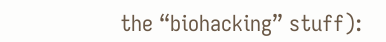the “biohacking” stuff):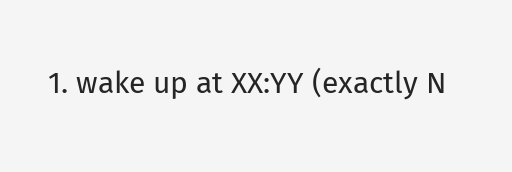1. wake up at XX:YY (exactly N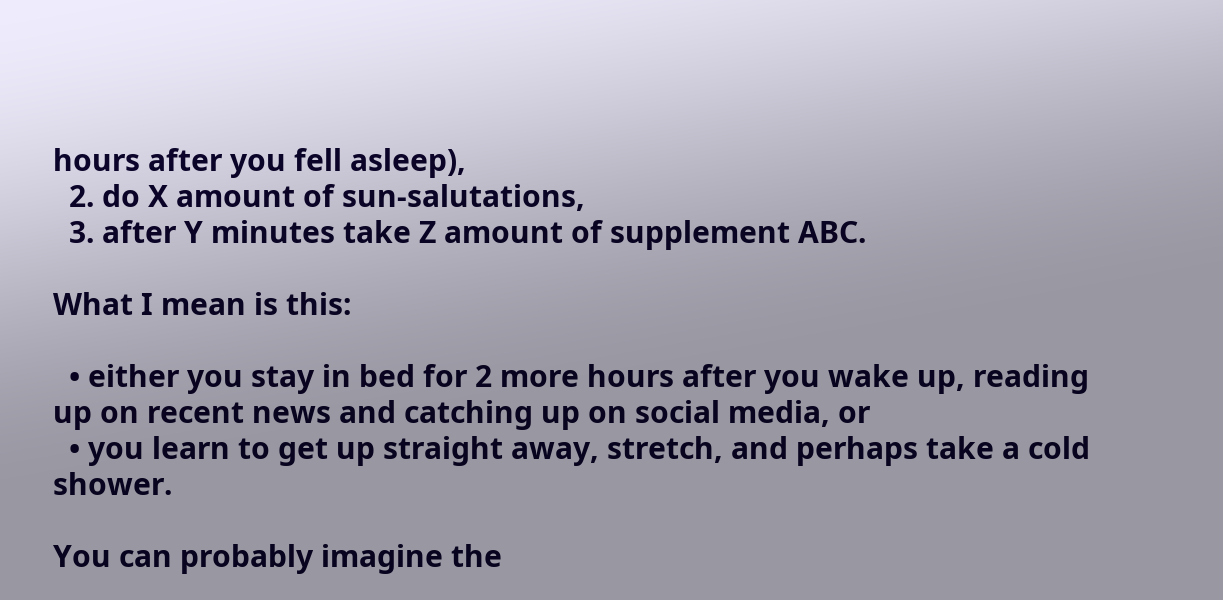hours after you fell asleep),
  2. do X amount of sun-salutations,
  3. after Y minutes take Z amount of supplement ABC.

What I mean is this:

  • either you stay in bed for 2 more hours after you wake up, reading up on recent news and catching up on social media, or
  • you learn to get up straight away, stretch, and perhaps take a cold shower.

You can probably imagine the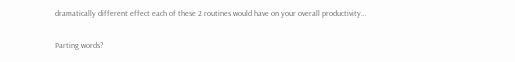dramatically different effect each of these 2 routines would have on your overall productivity…

Parting words?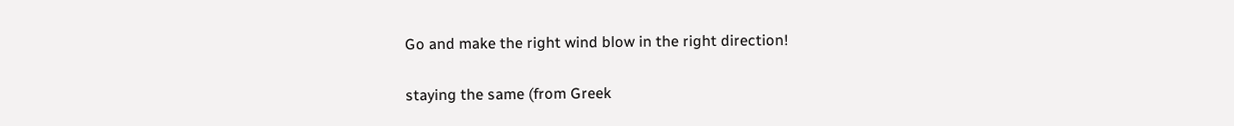Go and make the right wind blow in the right direction!

staying the same (from Greek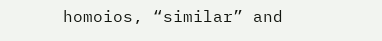homoios, “similar” and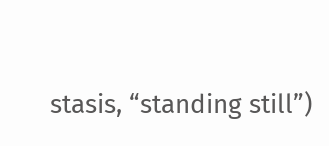stasis, “standing still”)